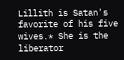Lillith is Satan's favorite of his five wives.* She is the liberator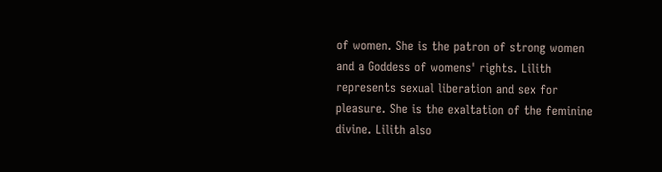of women. She is the patron of strong women and a Goddess of womens' rights. Lilith represents sexual liberation and sex for pleasure. She is the exaltation of the feminine divine. Lilith also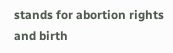stands for abortion rights and birth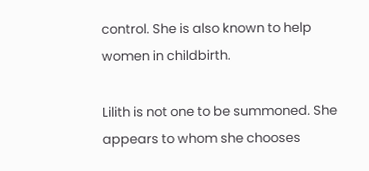control. She is also known to help women in childbirth.

Lilith is not one to be summoned. She appears to whom she chooses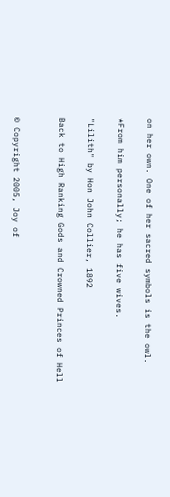on her own. One of her sacred symbols is the owl.

*From him personally; he has five wives.

"Lilith" by Hon John Collier, 1892

Back to High Ranking Gods and Crowned Princes of Hell


© Copyright 2005, Joy of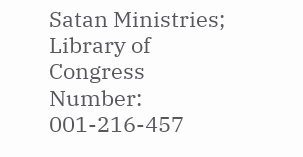Satan Ministries;
Library of Congress Number: 001-216-457